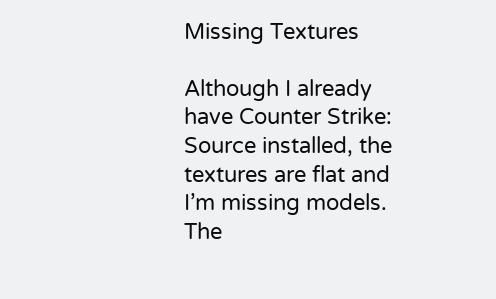Missing Textures

Although I already have Counter Strike: Source installed, the textures are flat and I’m missing models. The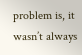problem is, it wasn’t always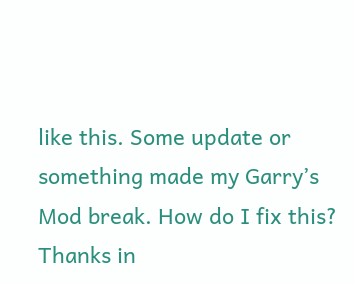like this. Some update or something made my Garry’s Mod break. How do I fix this?
Thanks in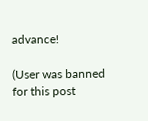advance!

(User was banned for this post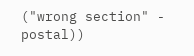("wrong section" - postal))